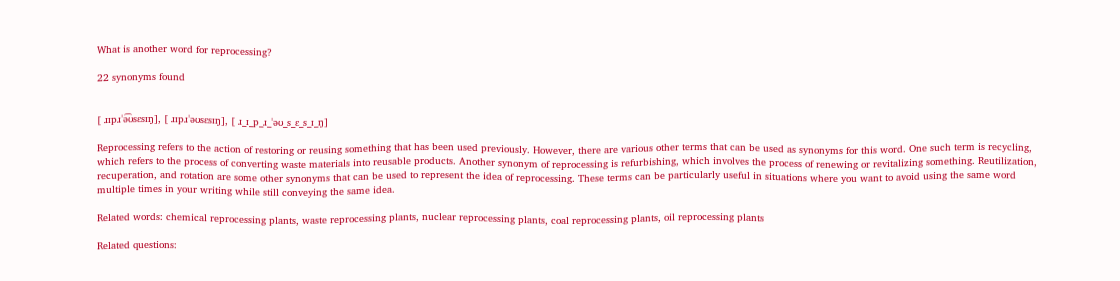What is another word for reprocessing?

22 synonyms found


[ ɹɪpɹˈə͡ʊsɛsɪŋ], [ ɹɪpɹˈəʊsɛsɪŋ], [ ɹ_ɪ_p_ɹ_ˈəʊ_s_ɛ_s_ɪ_ŋ]

Reprocessing refers to the action of restoring or reusing something that has been used previously. However, there are various other terms that can be used as synonyms for this word. One such term is recycling, which refers to the process of converting waste materials into reusable products. Another synonym of reprocessing is refurbishing, which involves the process of renewing or revitalizing something. Reutilization, recuperation, and rotation are some other synonyms that can be used to represent the idea of reprocessing. These terms can be particularly useful in situations where you want to avoid using the same word multiple times in your writing while still conveying the same idea.

Related words: chemical reprocessing plants, waste reprocessing plants, nuclear reprocessing plants, coal reprocessing plants, oil reprocessing plants

Related questions: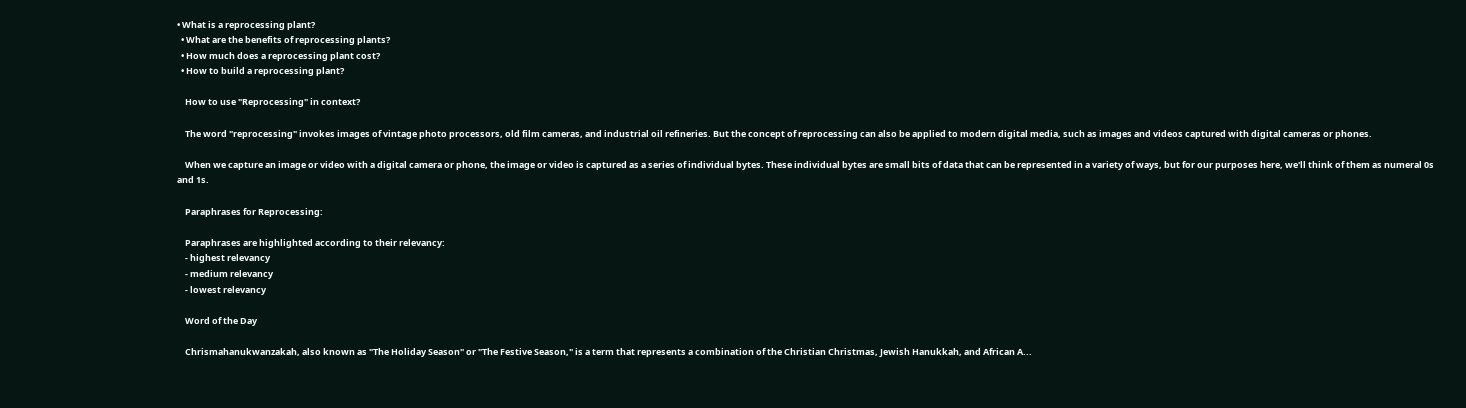• What is a reprocessing plant?
  • What are the benefits of reprocessing plants?
  • How much does a reprocessing plant cost?
  • How to build a reprocessing plant?

    How to use "Reprocessing" in context?

    The word "reprocessing" invokes images of vintage photo processors, old film cameras, and industrial oil refineries. But the concept of reprocessing can also be applied to modern digital media, such as images and videos captured with digital cameras or phones.

    When we capture an image or video with a digital camera or phone, the image or video is captured as a series of individual bytes. These individual bytes are small bits of data that can be represented in a variety of ways, but for our purposes here, we'll think of them as numeral 0s and 1s.

    Paraphrases for Reprocessing:

    Paraphrases are highlighted according to their relevancy:
    - highest relevancy
    - medium relevancy
    - lowest relevancy

    Word of the Day

    Chrismahanukwanzakah, also known as "The Holiday Season" or "The Festive Season," is a term that represents a combination of the Christian Christmas, Jewish Hanukkah, and African A...